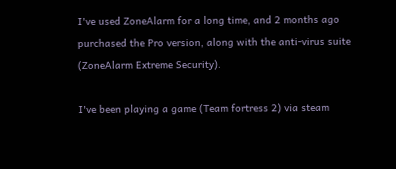I've used ZoneAlarm for a long time, and 2 months ago purchased the Pro version, along with the anti-virus suite (ZoneAlarm Extreme Security).

I've been playing a game (Team fortress 2) via steam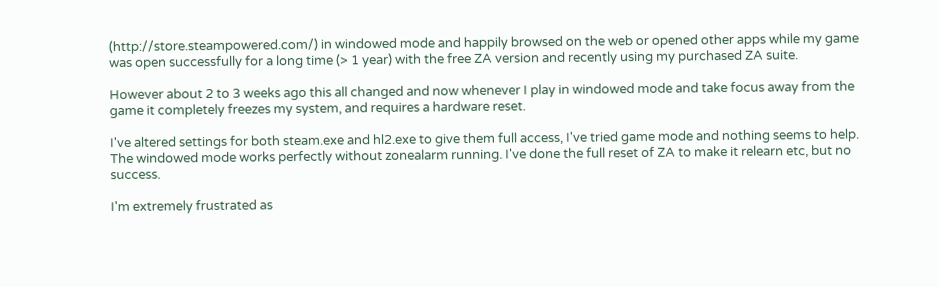(http://store.steampowered.com/) in windowed mode and happily browsed on the web or opened other apps while my game was open successfully for a long time (> 1 year) with the free ZA version and recently using my purchased ZA suite.

However about 2 to 3 weeks ago this all changed and now whenever I play in windowed mode and take focus away from the game it completely freezes my system, and requires a hardware reset.

I've altered settings for both steam.exe and hl2.exe to give them full access, I've tried game mode and nothing seems to help. The windowed mode works perfectly without zonealarm running. I've done the full reset of ZA to make it relearn etc, but no success.

I'm extremely frustrated as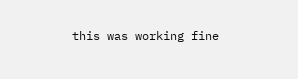this was working fine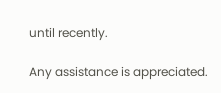until recently.

Any assistance is appreciated.